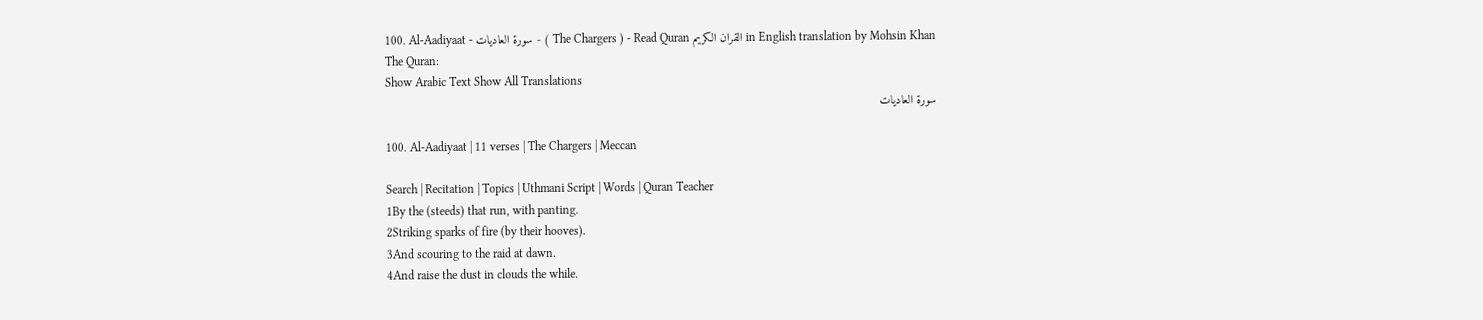100. Al-Aadiyaat - سورة العاديات - ( The Chargers ) - Read Quran القران الكريم in English translation by Mohsin Khan
The Quran:
Show Arabic Text Show All Translations
سورة العاديات

100. Al-Aadiyaat | 11 verses | The Chargers | Meccan

Search | Recitation | Topics | Uthmani Script | Words | Quran Teacher
1By the (steeds) that run, with panting.
2Striking sparks of fire (by their hooves).
3And scouring to the raid at dawn.
4And raise the dust in clouds the while.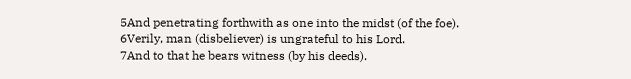5And penetrating forthwith as one into the midst (of the foe).
6Verily, man (disbeliever) is ungrateful to his Lord.
7And to that he bears witness (by his deeds).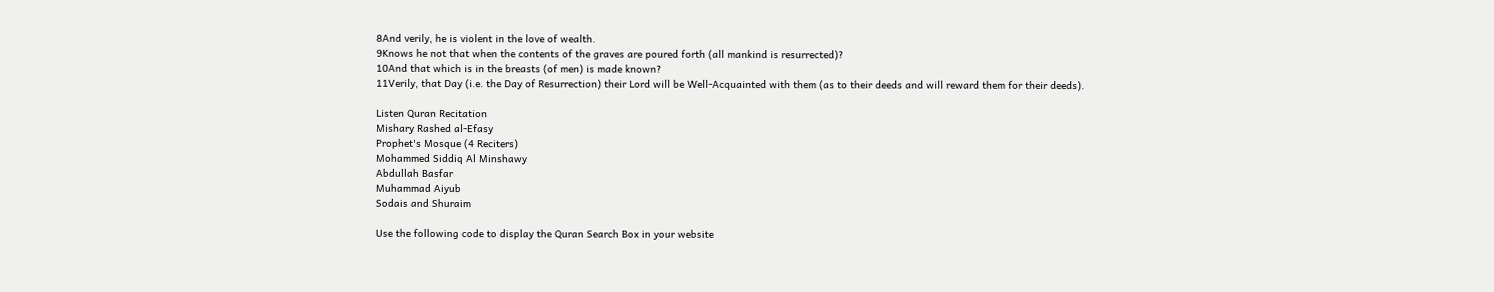8And verily, he is violent in the love of wealth.
9Knows he not that when the contents of the graves are poured forth (all mankind is resurrected)?
10And that which is in the breasts (of men) is made known?
11Verily, that Day (i.e. the Day of Resurrection) their Lord will be Well-Acquainted with them (as to their deeds and will reward them for their deeds).

Listen Quran Recitation
Mishary Rashed al-Efasy
Prophet's Mosque (4 Reciters)
Mohammed Siddiq Al Minshawy
Abdullah Basfar
Muhammad Aiyub
Sodais and Shuraim

Use the following code to display the Quran Search Box in your website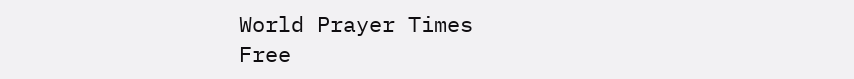World Prayer Times
Free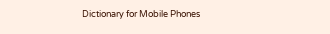Dictionary for Mobile Phones